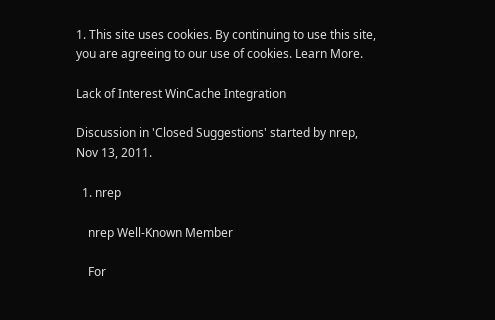1. This site uses cookies. By continuing to use this site, you are agreeing to our use of cookies. Learn More.

Lack of Interest WinCache Integration

Discussion in 'Closed Suggestions' started by nrep, Nov 13, 2011.

  1. nrep

    nrep Well-Known Member

    For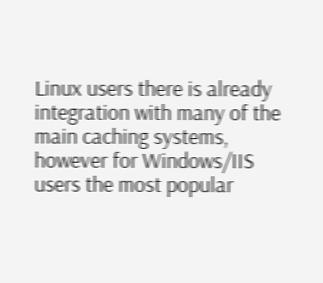Linux users there is already integration with many of the main caching systems, however for Windows/IIS users the most popular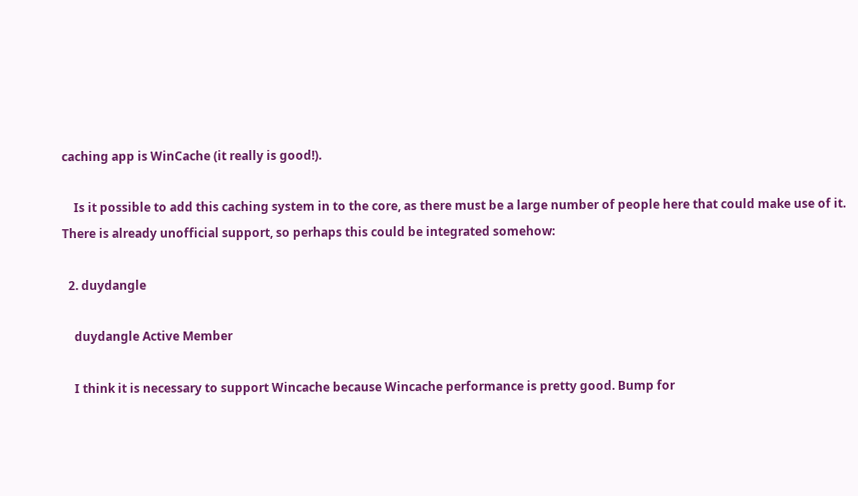caching app is WinCache (it really is good!).

    Is it possible to add this caching system in to the core, as there must be a large number of people here that could make use of it. There is already unofficial support, so perhaps this could be integrated somehow:

  2. duydangle

    duydangle Active Member

    I think it is necessary to support Wincache because Wincache performance is pretty good. Bump for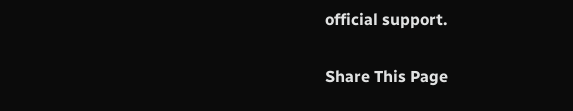official support.

Share This Page